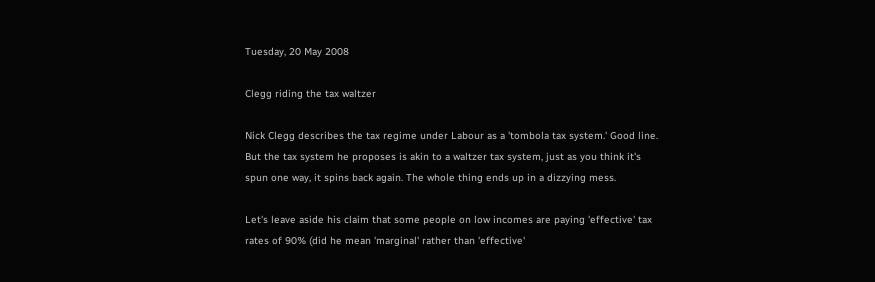Tuesday, 20 May 2008

Clegg riding the tax waltzer

Nick Clegg describes the tax regime under Labour as a 'tombola tax system.' Good line. But the tax system he proposes is akin to a waltzer tax system, just as you think it's spun one way, it spins back again. The whole thing ends up in a dizzying mess.

Let's leave aside his claim that some people on low incomes are paying 'effective' tax rates of 90% (did he mean 'marginal' rather than 'effective'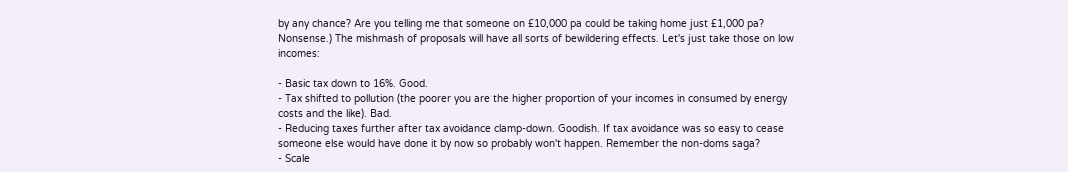by any chance? Are you telling me that someone on £10,000 pa could be taking home just £1,000 pa? Nonsense.) The mishmash of proposals will have all sorts of bewildering effects. Let's just take those on low incomes:

- Basic tax down to 16%. Good.
- Tax shifted to pollution (the poorer you are the higher proportion of your incomes in consumed by energy costs and the like). Bad.
- Reducing taxes further after tax avoidance clamp-down. Goodish. If tax avoidance was so easy to cease someone else would have done it by now so probably won't happen. Remember the non-doms saga?
- Scale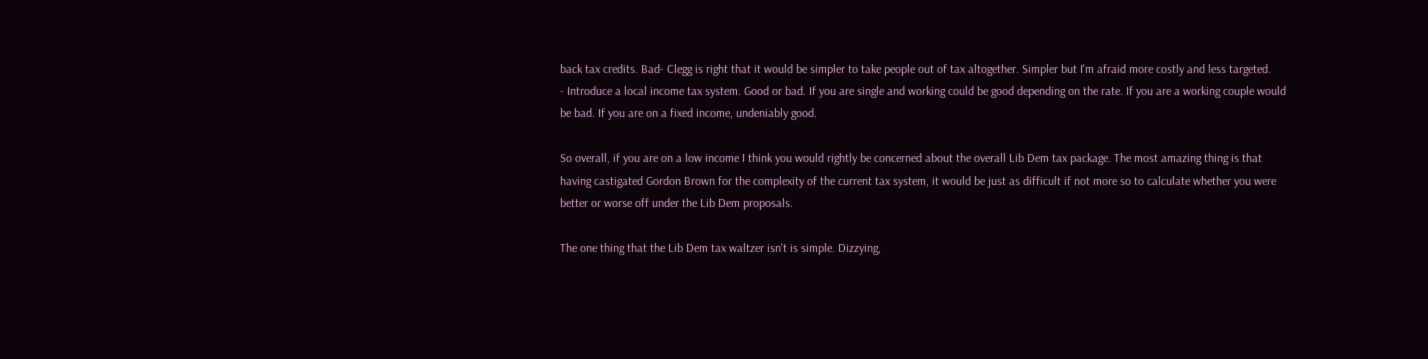back tax credits. Bad- Clegg is right that it would be simpler to take people out of tax altogether. Simpler but I'm afraid more costly and less targeted.
- Introduce a local income tax system. Good or bad. If you are single and working could be good depending on the rate. If you are a working couple would be bad. If you are on a fixed income, undeniably good.

So overall, if you are on a low income I think you would rightly be concerned about the overall Lib Dem tax package. The most amazing thing is that having castigated Gordon Brown for the complexity of the current tax system, it would be just as difficult if not more so to calculate whether you were better or worse off under the Lib Dem proposals.

The one thing that the Lib Dem tax waltzer isn't is simple. Dizzying,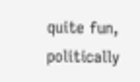quite fun, politically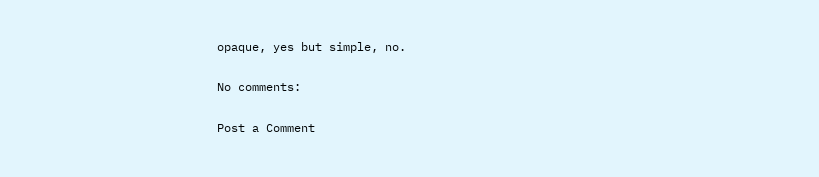opaque, yes but simple, no.

No comments:

Post a Comment